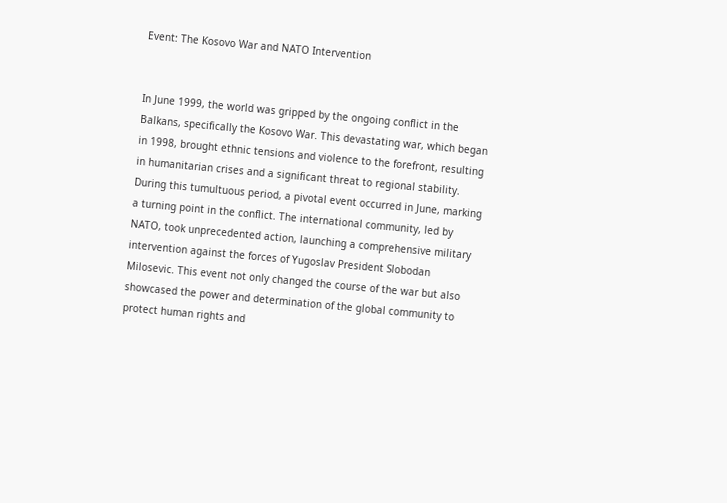Event: The Kosovo War and NATO Intervention


In June 1999, the world was gripped by the ongoing conflict in the Balkans, specifically the Kosovo War. This devastating war, which began in 1998, brought ethnic tensions and violence to the forefront, resulting in humanitarian crises and a significant threat to regional stability. During this tumultuous period, a pivotal event occurred in June, marking a turning point in the conflict. The international community, led by NATO, took unprecedented action, launching a comprehensive military intervention against the forces of Yugoslav President Slobodan Milosevic. This event not only changed the course of the war but also showcased the power and determination of the global community to protect human rights and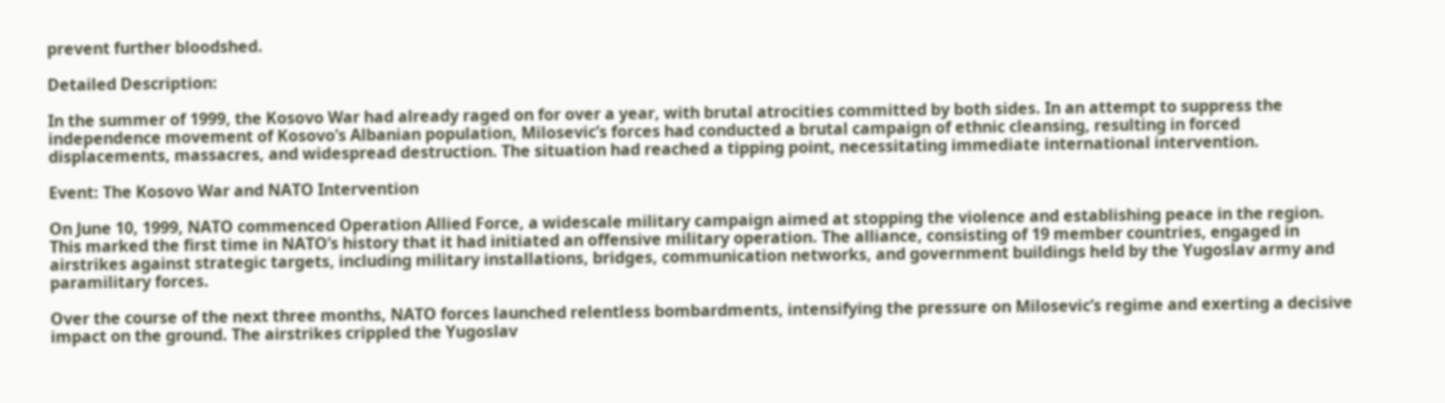prevent further bloodshed.

Detailed Description:

In the summer of 1999, the Kosovo War had already raged on for over a year, with brutal atrocities committed by both sides. In an attempt to suppress the independence movement of Kosovo’s Albanian population, Milosevic’s forces had conducted a brutal campaign of ethnic cleansing, resulting in forced displacements, massacres, and widespread destruction. The situation had reached a tipping point, necessitating immediate international intervention.

Event: The Kosovo War and NATO Intervention

On June 10, 1999, NATO commenced Operation Allied Force, a widescale military campaign aimed at stopping the violence and establishing peace in the region. This marked the first time in NATO’s history that it had initiated an offensive military operation. The alliance, consisting of 19 member countries, engaged in airstrikes against strategic targets, including military installations, bridges, communication networks, and government buildings held by the Yugoslav army and paramilitary forces.

Over the course of the next three months, NATO forces launched relentless bombardments, intensifying the pressure on Milosevic’s regime and exerting a decisive impact on the ground. The airstrikes crippled the Yugoslav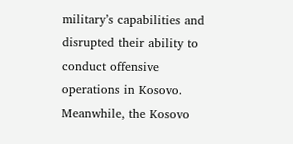military’s capabilities and disrupted their ability to conduct offensive operations in Kosovo. Meanwhile, the Kosovo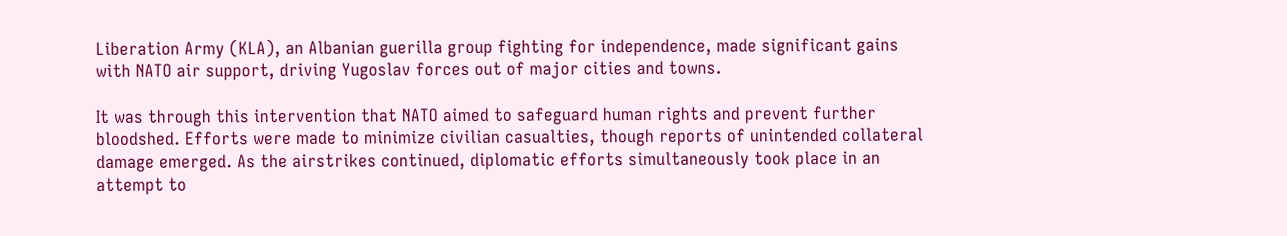Liberation Army (KLA), an Albanian guerilla group fighting for independence, made significant gains with NATO air support, driving Yugoslav forces out of major cities and towns.

It was through this intervention that NATO aimed to safeguard human rights and prevent further bloodshed. Efforts were made to minimize civilian casualties, though reports of unintended collateral damage emerged. As the airstrikes continued, diplomatic efforts simultaneously took place in an attempt to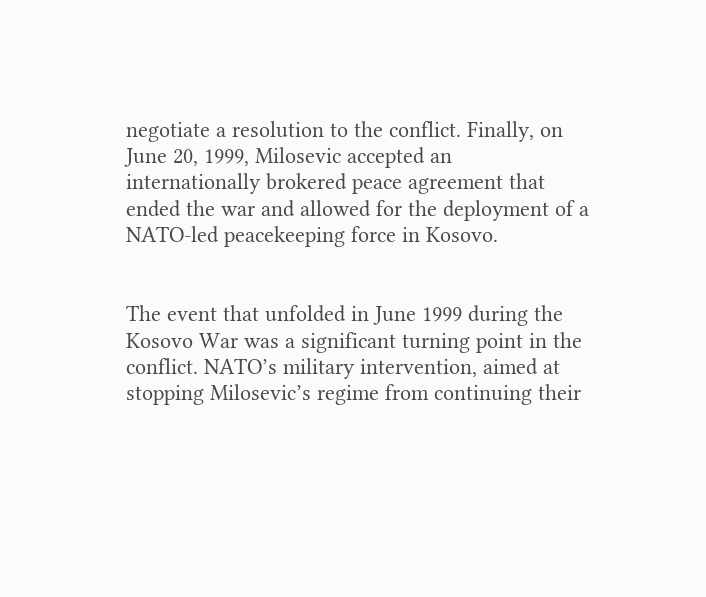negotiate a resolution to the conflict. Finally, on June 20, 1999, Milosevic accepted an internationally brokered peace agreement that ended the war and allowed for the deployment of a NATO-led peacekeeping force in Kosovo.


The event that unfolded in June 1999 during the Kosovo War was a significant turning point in the conflict. NATO’s military intervention, aimed at stopping Milosevic’s regime from continuing their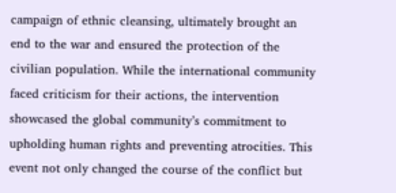campaign of ethnic cleansing, ultimately brought an end to the war and ensured the protection of the civilian population. While the international community faced criticism for their actions, the intervention showcased the global community’s commitment to upholding human rights and preventing atrocities. This event not only changed the course of the conflict but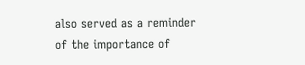also served as a reminder of the importance of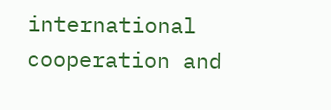international cooperation and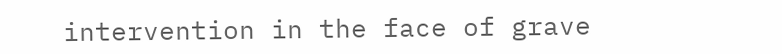intervention in the face of grave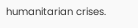humanitarian crises.